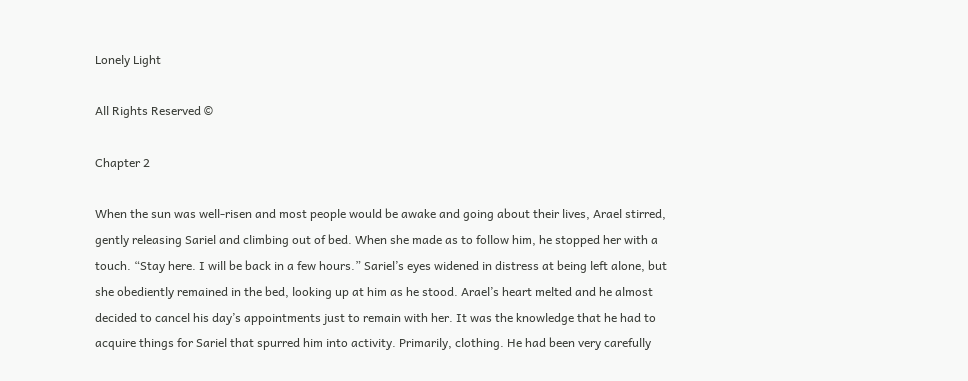Lonely Light

All Rights Reserved ©

Chapter 2

When the sun was well-risen and most people would be awake and going about their lives, Arael stirred, gently releasing Sariel and climbing out of bed. When she made as to follow him, he stopped her with a touch. “Stay here. I will be back in a few hours.” Sariel’s eyes widened in distress at being left alone, but she obediently remained in the bed, looking up at him as he stood. Arael’s heart melted and he almost decided to cancel his day’s appointments just to remain with her. It was the knowledge that he had to acquire things for Sariel that spurred him into activity. Primarily, clothing. He had been very carefully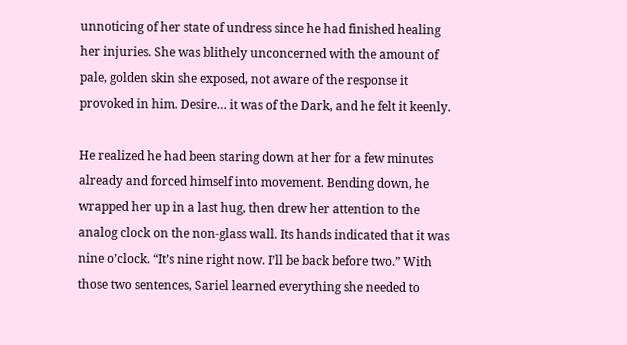unnoticing of her state of undress since he had finished healing her injuries. She was blithely unconcerned with the amount of pale, golden skin she exposed, not aware of the response it provoked in him. Desire… it was of the Dark, and he felt it keenly.

He realized he had been staring down at her for a few minutes already and forced himself into movement. Bending down, he wrapped her up in a last hug, then drew her attention to the analog clock on the non-glass wall. Its hands indicated that it was nine o’clock. “It’s nine right now. I’ll be back before two.” With those two sentences, Sariel learned everything she needed to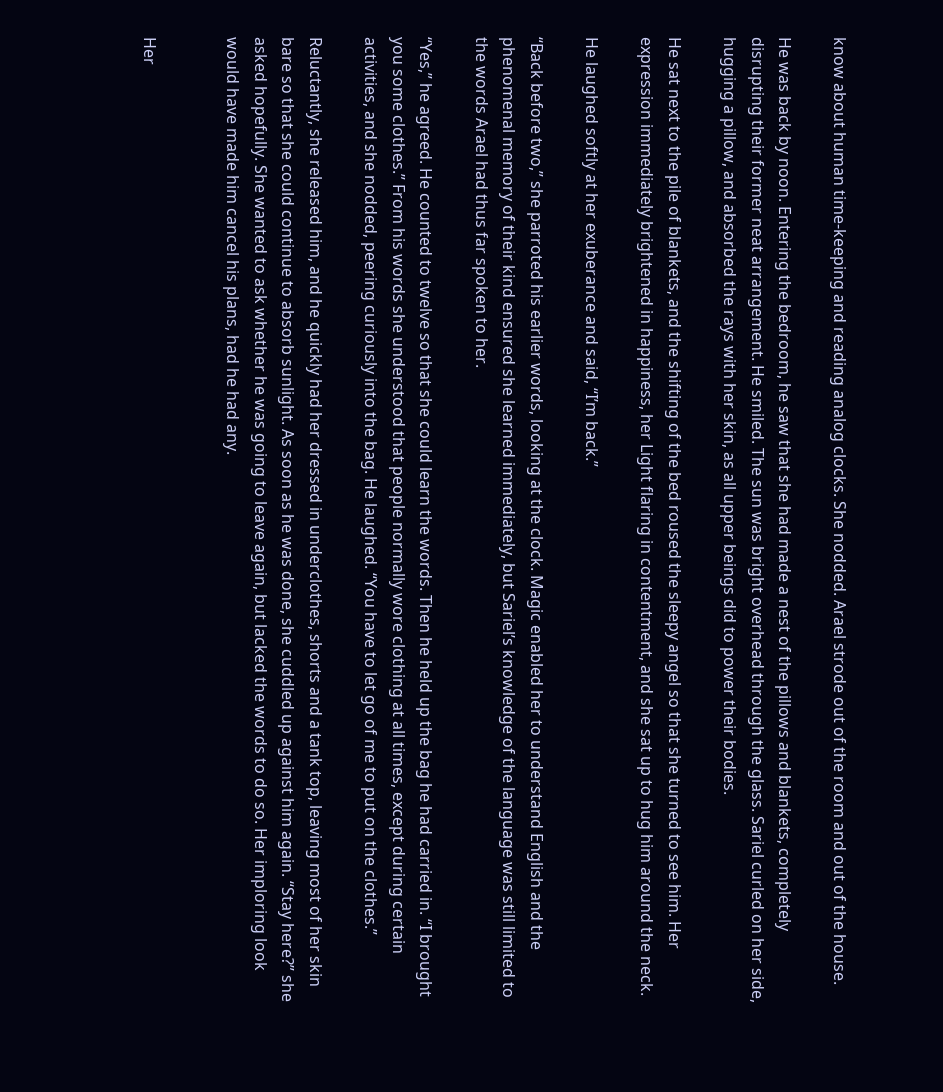know about human time-keeping and reading analog clocks. She nodded. Arael strode out of the room and out of the house.

He was back by noon. Entering the bedroom, he saw that she had made a nest of the pillows and blankets, completely disrupting their former neat arrangement. He smiled. The sun was bright overhead through the glass. Sariel curled on her side, hugging a pillow, and absorbed the rays with her skin, as all upper beings did to power their bodies.

He sat next to the pile of blankets, and the shifting of the bed roused the sleepy angel so that she turned to see him. Her expression immediately brightened in happiness, her Light flaring in contentment, and she sat up to hug him around the neck.

He laughed softly at her exuberance and said, “I’m back.”

“Back before two,” she parroted his earlier words, looking at the clock. Magic enabled her to understand English and the phenomenal memory of their kind ensured she learned immediately, but Sariel’s knowledge of the language was still limited to the words Arael had thus far spoken to her.

“Yes,” he agreed. He counted to twelve so that she could learn the words. Then he held up the bag he had carried in. “I brought you some clothes.” From his words she understood that people normally wore clothing at all times, except during certain activities, and she nodded, peering curiously into the bag. He laughed. “You have to let go of me to put on the clothes.”

Reluctantly, she released him, and he quickly had her dressed in underclothes, shorts and a tank top, leaving most of her skin bare so that she could continue to absorb sunlight. As soon as he was done, she cuddled up against him again. “Stay here?” she asked hopefully. She wanted to ask whether he was going to leave again, but lacked the words to do so. Her imploring look would have made him cancel his plans, had he had any.


Her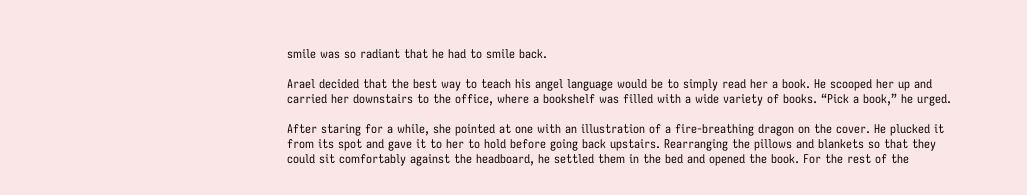smile was so radiant that he had to smile back.

Arael decided that the best way to teach his angel language would be to simply read her a book. He scooped her up and carried her downstairs to the office, where a bookshelf was filled with a wide variety of books. “Pick a book,” he urged.

After staring for a while, she pointed at one with an illustration of a fire-breathing dragon on the cover. He plucked it from its spot and gave it to her to hold before going back upstairs. Rearranging the pillows and blankets so that they could sit comfortably against the headboard, he settled them in the bed and opened the book. For the rest of the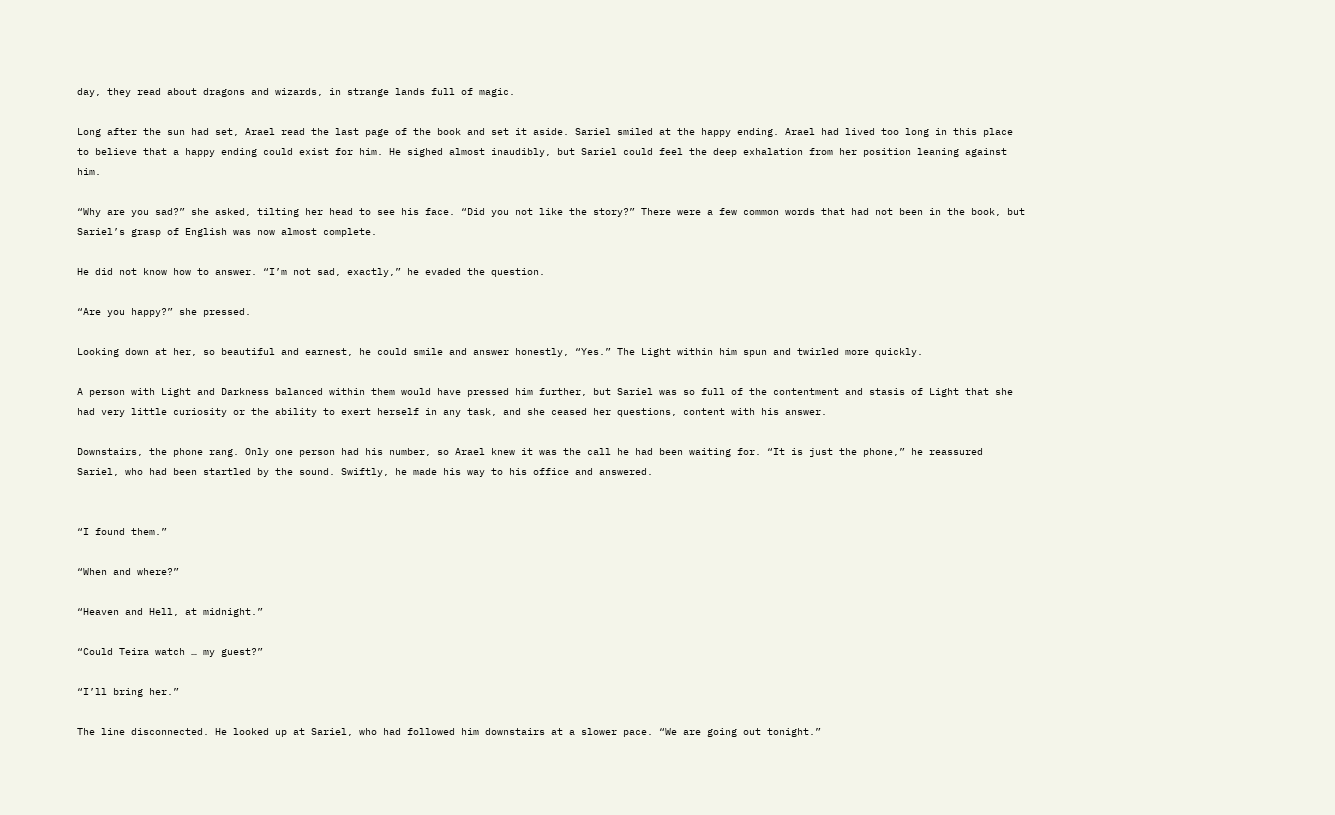day, they read about dragons and wizards, in strange lands full of magic.

Long after the sun had set, Arael read the last page of the book and set it aside. Sariel smiled at the happy ending. Arael had lived too long in this place to believe that a happy ending could exist for him. He sighed almost inaudibly, but Sariel could feel the deep exhalation from her position leaning against him.

“Why are you sad?” she asked, tilting her head to see his face. “Did you not like the story?” There were a few common words that had not been in the book, but Sariel’s grasp of English was now almost complete.

He did not know how to answer. “I’m not sad, exactly,” he evaded the question.

“Are you happy?” she pressed.

Looking down at her, so beautiful and earnest, he could smile and answer honestly, “Yes.” The Light within him spun and twirled more quickly.

A person with Light and Darkness balanced within them would have pressed him further, but Sariel was so full of the contentment and stasis of Light that she had very little curiosity or the ability to exert herself in any task, and she ceased her questions, content with his answer.

Downstairs, the phone rang. Only one person had his number, so Arael knew it was the call he had been waiting for. “It is just the phone,” he reassured Sariel, who had been startled by the sound. Swiftly, he made his way to his office and answered.


“I found them.”

“When and where?”

“Heaven and Hell, at midnight.”

“Could Teira watch … my guest?”

“I’ll bring her.”

The line disconnected. He looked up at Sariel, who had followed him downstairs at a slower pace. “We are going out tonight.”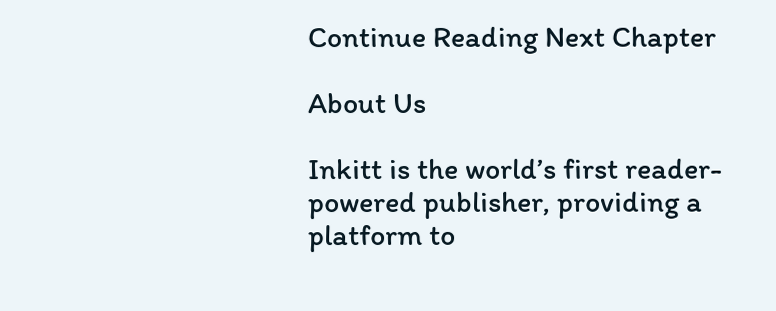Continue Reading Next Chapter

About Us

Inkitt is the world’s first reader-powered publisher, providing a platform to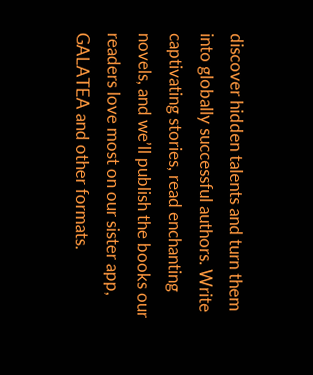discover hidden talents and turn them into globally successful authors. Write captivating stories, read enchanting novels, and we’ll publish the books our readers love most on our sister app, GALATEA and other formats.